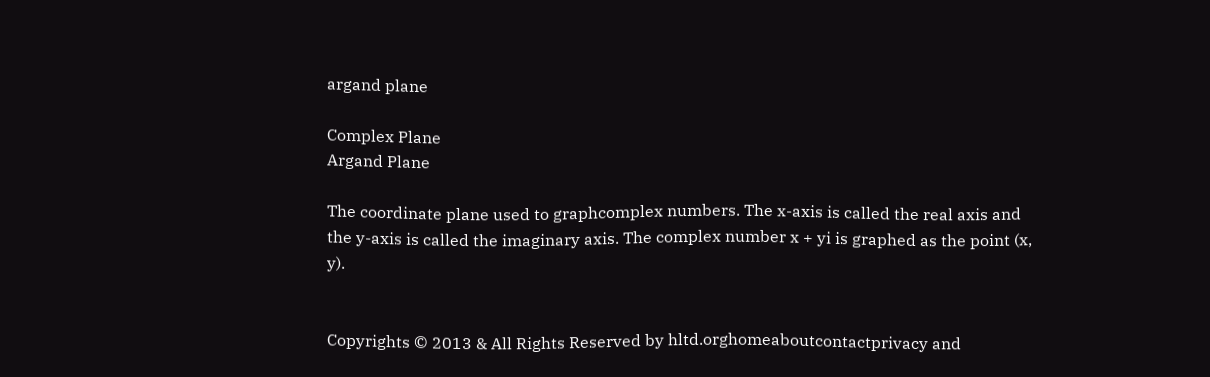argand plane

Complex Plane
Argand Plane

The coordinate plane used to graphcomplex numbers. The x-axis is called the real axis and the y-axis is called the imaginary axis. The complex number x + yi is graphed as the point (x, y).


Copyrights © 2013 & All Rights Reserved by hltd.orghomeaboutcontactprivacy and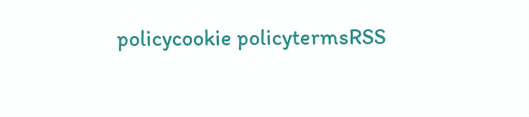policycookie policytermsRSS